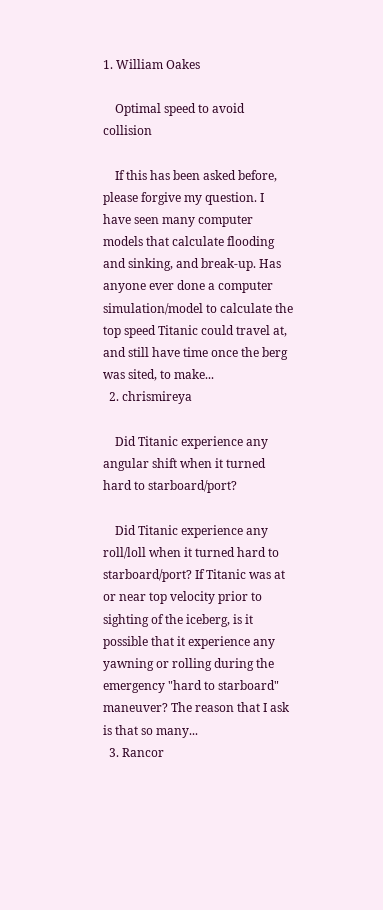1. William Oakes

    Optimal speed to avoid collision

    If this has been asked before, please forgive my question. I have seen many computer models that calculate flooding and sinking, and break-up. Has anyone ever done a computer simulation/model to calculate the top speed Titanic could travel at, and still have time once the berg was sited, to make...
  2. chrismireya

    Did Titanic experience any angular shift when it turned hard to starboard/port?

    Did Titanic experience any roll/loll when it turned hard to starboard/port? If Titanic was at or near top velocity prior to sighting of the iceberg, is it possible that it experience any yawning or rolling during the emergency "hard to starboard" maneuver? The reason that I ask is that so many...
  3. Rancor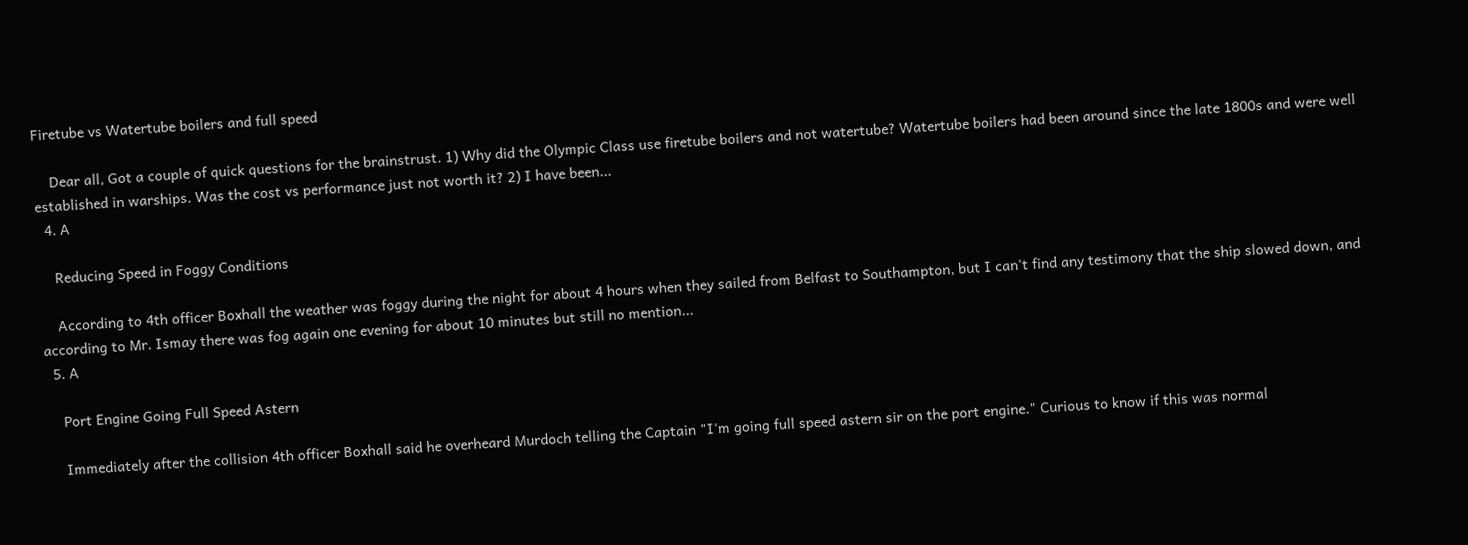Firetube vs Watertube boilers and full speed

    Dear all, Got a couple of quick questions for the brainstrust. 1) Why did the Olympic Class use firetube boilers and not watertube? Watertube boilers had been around since the late 1800s and were well established in warships. Was the cost vs performance just not worth it? 2) I have been...
  4. A

    Reducing Speed in Foggy Conditions

    According to 4th officer Boxhall the weather was foggy during the night for about 4 hours when they sailed from Belfast to Southampton, but I can't find any testimony that the ship slowed down, and according to Mr. Ismay there was fog again one evening for about 10 minutes but still no mention...
  5. A

    Port Engine Going Full Speed Astern

    Immediately after the collision 4th officer Boxhall said he overheard Murdoch telling the Captain "I'm going full speed astern sir on the port engine." Curious to know if this was normal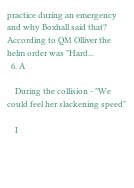practice during an emergency and why Boxhall said that? According to QM Olliver the helm order was "Hard...
  6. A

    During the collision - "We could feel her slackening speed"

    I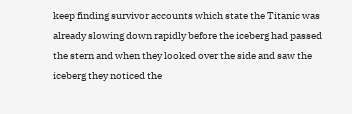keep finding survivor accounts which state the Titanic was already slowing down rapidly before the iceberg had passed the stern and when they looked over the side and saw the iceberg they noticed the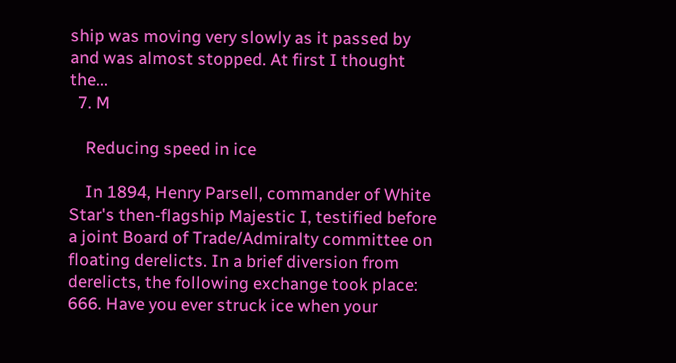ship was moving very slowly as it passed by and was almost stopped. At first I thought the...
  7. M

    Reducing speed in ice

    In 1894, Henry Parsell, commander of White Star's then-flagship Majestic I, testified before a joint Board of Trade/Admiralty committee on floating derelicts. In a brief diversion from derelicts, the following exchange took place: 666. Have you ever struck ice when your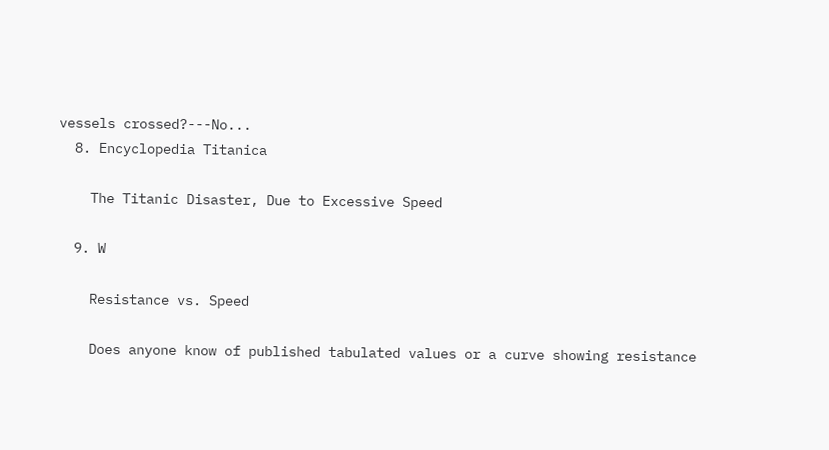vessels crossed?---No...
  8. Encyclopedia Titanica

    The Titanic Disaster, Due to Excessive Speed

  9. W

    Resistance vs. Speed

    Does anyone know of published tabulated values or a curve showing resistance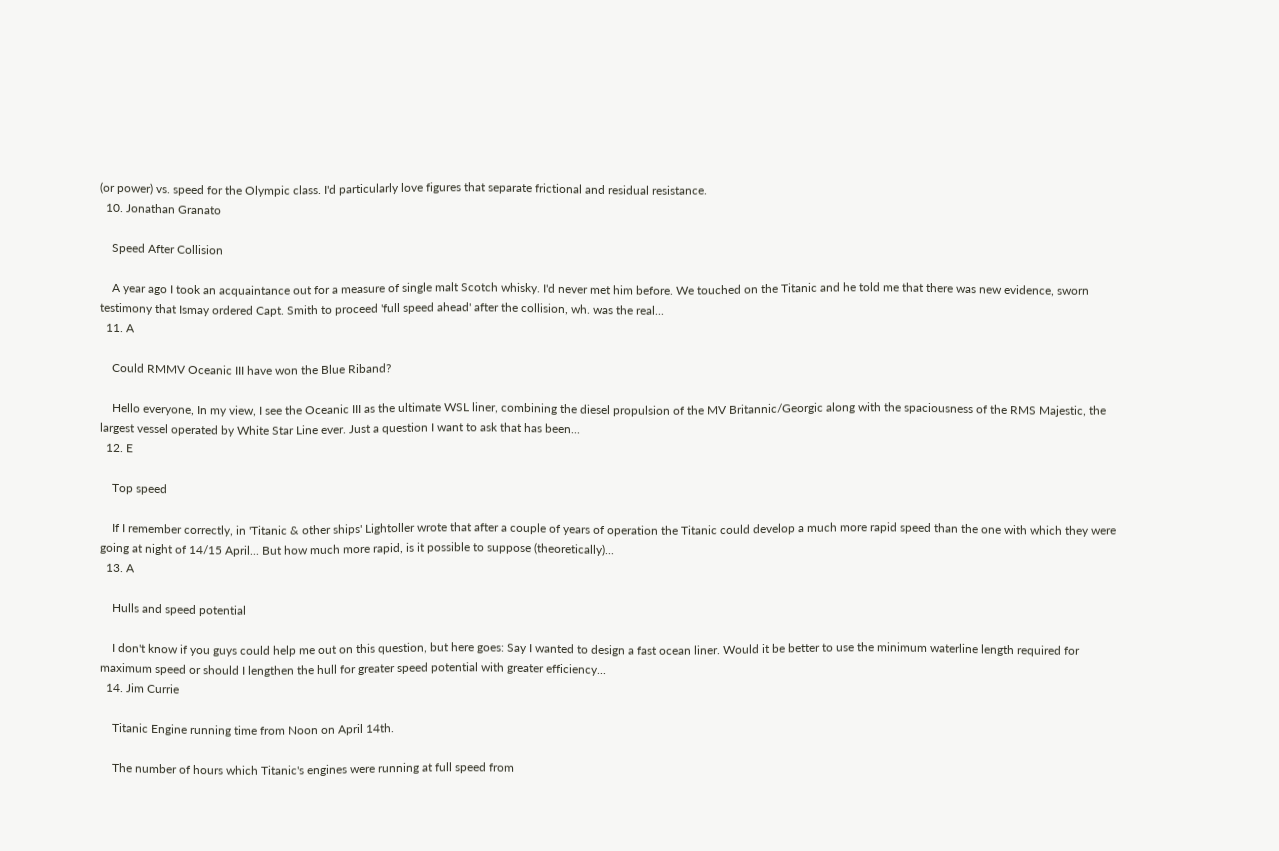(or power) vs. speed for the Olympic class. I'd particularly love figures that separate frictional and residual resistance.
  10. Jonathan Granato

    Speed After Collision

    A year ago I took an acquaintance out for a measure of single malt Scotch whisky. I'd never met him before. We touched on the Titanic and he told me that there was new evidence, sworn testimony that Ismay ordered Capt. Smith to proceed 'full speed ahead' after the collision, wh. was the real...
  11. A

    Could RMMV Oceanic III have won the Blue Riband?

    Hello everyone, In my view, I see the Oceanic III as the ultimate WSL liner, combining the diesel propulsion of the MV Britannic/Georgic along with the spaciousness of the RMS Majestic, the largest vessel operated by White Star Line ever. Just a question I want to ask that has been...
  12. E

    Top speed

    If I remember correctly, in 'Titanic & other ships' Lightoller wrote that after a couple of years of operation the Titanic could develop a much more rapid speed than the one with which they were going at night of 14/15 April... But how much more rapid, is it possible to suppose (theoretically)...
  13. A

    Hulls and speed potential

    I don't know if you guys could help me out on this question, but here goes: Say I wanted to design a fast ocean liner. Would it be better to use the minimum waterline length required for maximum speed or should I lengthen the hull for greater speed potential with greater efficiency...
  14. Jim Currie

    Titanic Engine running time from Noon on April 14th.

    The number of hours which Titanic's engines were running at full speed from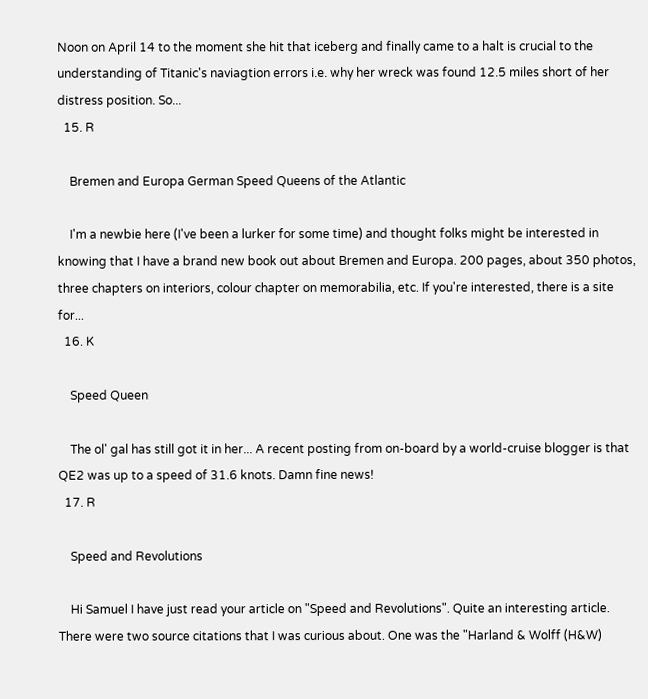Noon on April 14 to the moment she hit that iceberg and finally came to a halt is crucial to the understanding of Titanic's naviagtion errors i.e. why her wreck was found 12.5 miles short of her distress position. So...
  15. R

    Bremen and Europa German Speed Queens of the Atlantic

    I'm a newbie here (I've been a lurker for some time) and thought folks might be interested in knowing that I have a brand new book out about Bremen and Europa. 200 pages, about 350 photos, three chapters on interiors, colour chapter on memorabilia, etc. If you're interested, there is a site for...
  16. K

    Speed Queen

    The ol' gal has still got it in her... A recent posting from on-board by a world-cruise blogger is that QE2 was up to a speed of 31.6 knots. Damn fine news!
  17. R

    Speed and Revolutions

    Hi Samuel I have just read your article on "Speed and Revolutions". Quite an interesting article. There were two source citations that I was curious about. One was the "Harland & Wolff (H&W)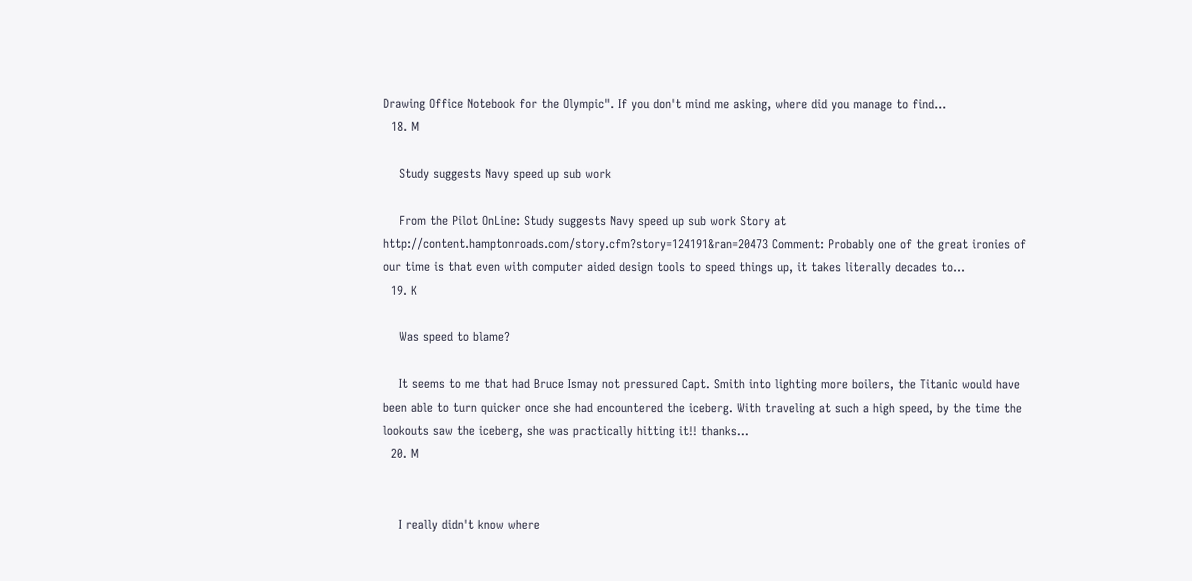Drawing Office Notebook for the Olympic". If you don't mind me asking, where did you manage to find...
  18. M

    Study suggests Navy speed up sub work

    From the Pilot OnLine: Study suggests Navy speed up sub work Story at http://content.hamptonroads.com/story.cfm?story=124191&ran=20473 Comment: Probably one of the great ironies of our time is that even with computer aided design tools to speed things up, it takes literally decades to...
  19. K

    Was speed to blame?

    It seems to me that had Bruce Ismay not pressured Capt. Smith into lighting more boilers, the Titanic would have been able to turn quicker once she had encountered the iceberg. With traveling at such a high speed, by the time the lookouts saw the iceberg, she was practically hitting it!! thanks...
  20. M


    I really didn't know where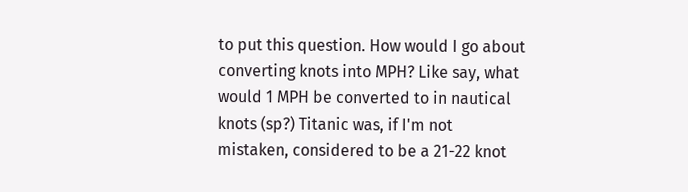to put this question. How would I go about converting knots into MPH? Like say, what would 1 MPH be converted to in nautical knots (sp?) Titanic was, if I'm not mistaken, considered to be a 21-22 knot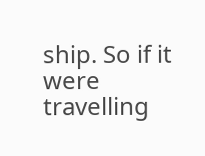ship. So if it were travelling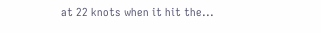at 22 knots when it hit the...